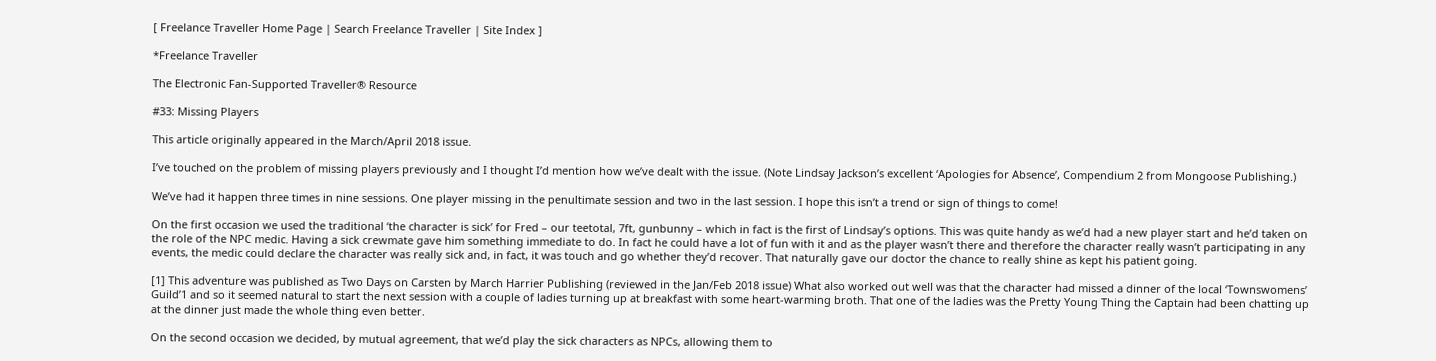[ Freelance Traveller Home Page | Search Freelance Traveller | Site Index ]

*Freelance Traveller

The Electronic Fan-Supported Traveller® Resource

#33: Missing Players

This article originally appeared in the March/April 2018 issue.

I’ve touched on the problem of missing players previously and I thought I’d mention how we’ve dealt with the issue. (Note Lindsay Jackson’s excellent ‘Apologies for Absence’, Compendium 2 from Mongoose Publishing.)

We’ve had it happen three times in nine sessions. One player missing in the penultimate session and two in the last session. I hope this isn’t a trend or sign of things to come!

On the first occasion we used the traditional ‘the character is sick’ for Fred – our teetotal, 7ft, gunbunny – which in fact is the first of Lindsay’s options. This was quite handy as we’d had a new player start and he’d taken on the role of the NPC medic. Having a sick crewmate gave him something immediate to do. In fact he could have a lot of fun with it and as the player wasn’t there and therefore the character really wasn’t participating in any events, the medic could declare the character was really sick and, in fact, it was touch and go whether they’d recover. That naturally gave our doctor the chance to really shine as kept his patient going.

[1] This adventure was published as Two Days on Carsten by March Harrier Publishing (reviewed in the Jan/Feb 2018 issue) What also worked out well was that the character had missed a dinner of the local ‘Townswomens’ Guild’1 and so it seemed natural to start the next session with a couple of ladies turning up at breakfast with some heart-warming broth. That one of the ladies was the Pretty Young Thing the Captain had been chatting up at the dinner just made the whole thing even better.

On the second occasion we decided, by mutual agreement, that we’d play the sick characters as NPCs, allowing them to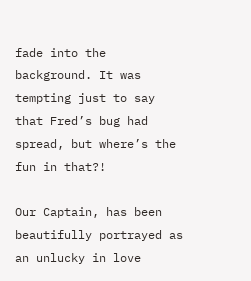fade into the background. It was tempting just to say that Fred’s bug had spread, but where’s the fun in that?!

Our Captain, has been beautifully portrayed as an unlucky in love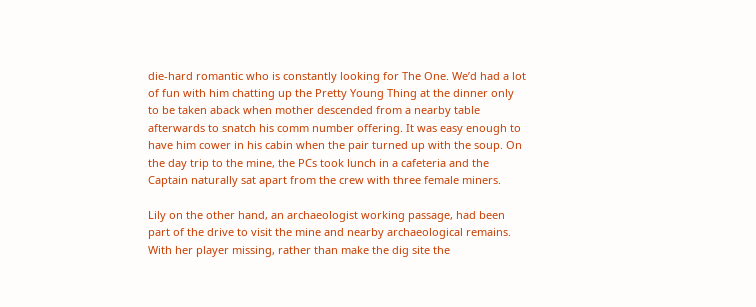die-hard romantic who is constantly looking for The One. We’d had a lot of fun with him chatting up the Pretty Young Thing at the dinner only to be taken aback when mother descended from a nearby table afterwards to snatch his comm number offering. It was easy enough to have him cower in his cabin when the pair turned up with the soup. On the day trip to the mine, the PCs took lunch in a cafeteria and the Captain naturally sat apart from the crew with three female miners.

Lily on the other hand, an archaeologist working passage, had been part of the drive to visit the mine and nearby archaeological remains. With her player missing, rather than make the dig site the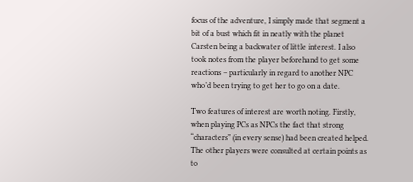focus of the adventure, I simply made that segment a bit of a bust which fit in neatly with the planet Carsten being a backwater of little interest. I also took notes from the player beforehand to get some reactions – particularly in regard to another NPC who’d been trying to get her to go on a date.

Two features of interest are worth noting. Firstly, when playing PCs as NPCs the fact that strong “characters” (in every sense) had been created helped. The other players were consulted at certain points as to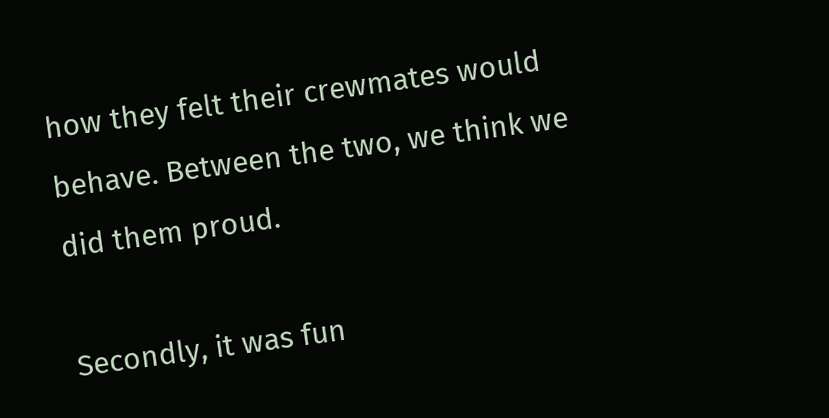how they felt their crewmates would behave. Between the two, we think we did them proud.

Secondly, it was fun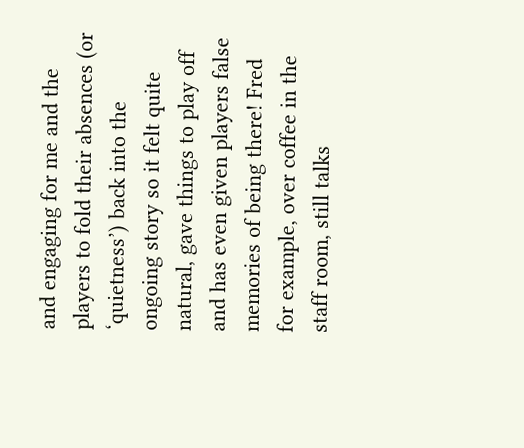and engaging for me and the players to fold their absences (or ‘quietness’) back into the ongoing story so it felt quite natural, gave things to play off and has even given players false memories of being there! Fred for example, over coffee in the staff room, still talks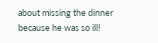about missing the dinner because he was so ill!